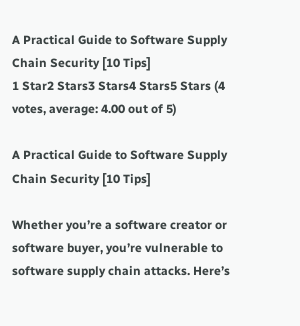A Practical Guide to Software Supply Chain Security [10 Tips]
1 Star2 Stars3 Stars4 Stars5 Stars (4 votes, average: 4.00 out of 5)

A Practical Guide to Software Supply Chain Security [10 Tips]

Whether you’re a software creator or software buyer, you’re vulnerable to software supply chain attacks. Here’s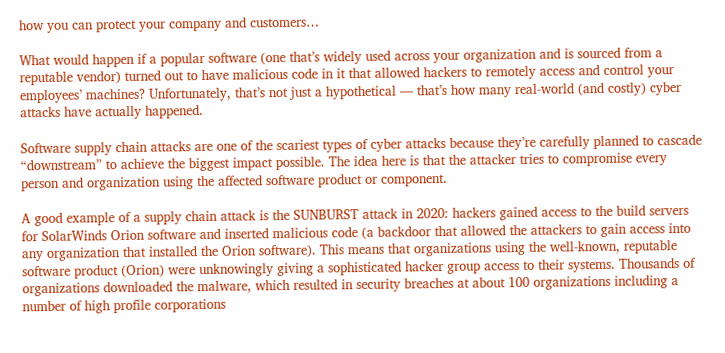how you can protect your company and customers…

What would happen if a popular software (one that’s widely used across your organization and is sourced from a reputable vendor) turned out to have malicious code in it that allowed hackers to remotely access and control your employees’ machines? Unfortunately, that’s not just a hypothetical — that’s how many real-world (and costly) cyber attacks have actually happened.

Software supply chain attacks are one of the scariest types of cyber attacks because they’re carefully planned to cascade “downstream” to achieve the biggest impact possible. The idea here is that the attacker tries to compromise every person and organization using the affected software product or component.

A good example of a supply chain attack is the SUNBURST attack in 2020: hackers gained access to the build servers for SolarWinds Orion software and inserted malicious code (a backdoor that allowed the attackers to gain access into any organization that installed the Orion software). This means that organizations using the well-known, reputable software product (Orion) were unknowingly giving a sophisticated hacker group access to their systems. Thousands of organizations downloaded the malware, which resulted in security breaches at about 100 organizations including a number of high profile corporations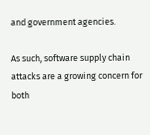and government agencies.

As such, software supply chain attacks are a growing concern for both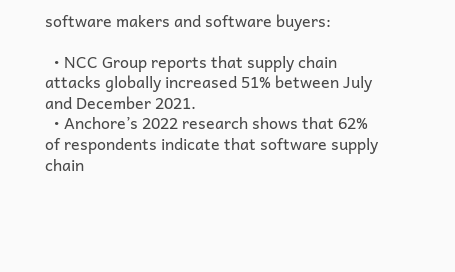software makers and software buyers:

  • NCC Group reports that supply chain attacks globally increased 51% between July and December 2021.
  • Anchore’s 2022 research shows that 62% of respondents indicate that software supply chain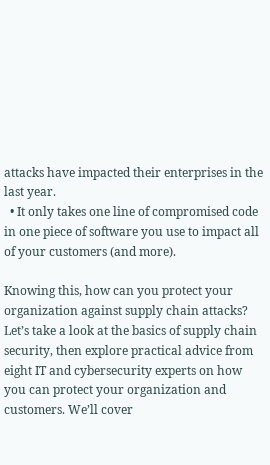attacks have impacted their enterprises in the last year.
  • It only takes one line of compromised code in one piece of software you use to impact all of your customers (and more).

Knowing this, how can you protect your organization against supply chain attacks? Let’s take a look at the basics of supply chain security, then explore practical advice from eight IT and cybersecurity experts on how you can protect your organization and customers. We’ll cover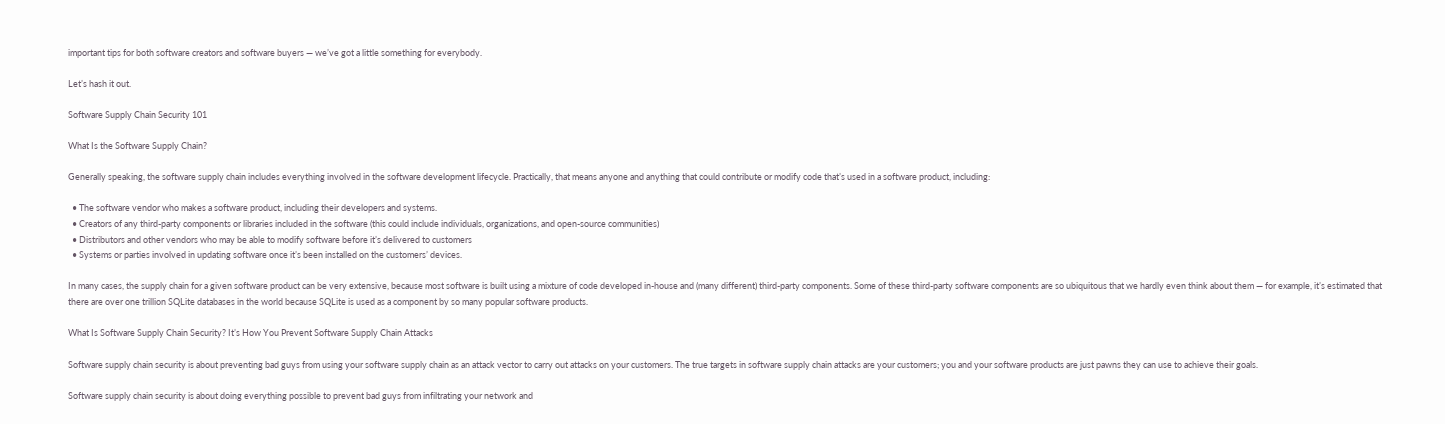important tips for both software creators and software buyers — we’ve got a little something for everybody.

Let’s hash it out.

Software Supply Chain Security 101

What Is the Software Supply Chain?

Generally speaking, the software supply chain includes everything involved in the software development lifecycle. Practically, that means anyone and anything that could contribute or modify code that’s used in a software product, including:

  • The software vendor who makes a software product, including their developers and systems.
  • Creators of any third-party components or libraries included in the software (this could include individuals, organizations, and open-source communities)
  • Distributors and other vendors who may be able to modify software before it’s delivered to customers
  • Systems or parties involved in updating software once it’s been installed on the customers’ devices.

In many cases, the supply chain for a given software product can be very extensive, because most software is built using a mixture of code developed in-house and (many different) third-party components. Some of these third-party software components are so ubiquitous that we hardly even think about them — for example, it’s estimated that there are over one trillion SQLite databases in the world because SQLite is used as a component by so many popular software products.

What Is Software Supply Chain Security? It’s How You Prevent Software Supply Chain Attacks

Software supply chain security is about preventing bad guys from using your software supply chain as an attack vector to carry out attacks on your customers. The true targets in software supply chain attacks are your customers; you and your software products are just pawns they can use to achieve their goals.

Software supply chain security is about doing everything possible to prevent bad guys from infiltrating your network and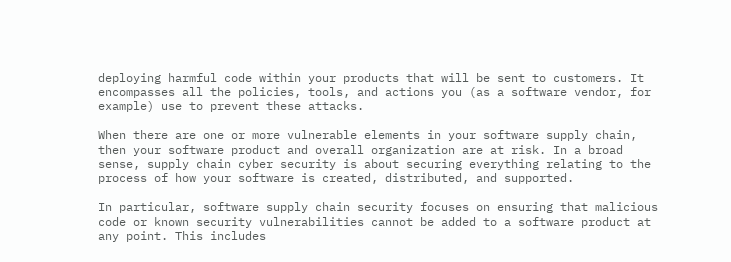deploying harmful code within your products that will be sent to customers. It encompasses all the policies, tools, and actions you (as a software vendor, for example) use to prevent these attacks.

When there are one or more vulnerable elements in your software supply chain, then your software product and overall organization are at risk. In a broad sense, supply chain cyber security is about securing everything relating to the process of how your software is created, distributed, and supported.

In particular, software supply chain security focuses on ensuring that malicious code or known security vulnerabilities cannot be added to a software product at any point. This includes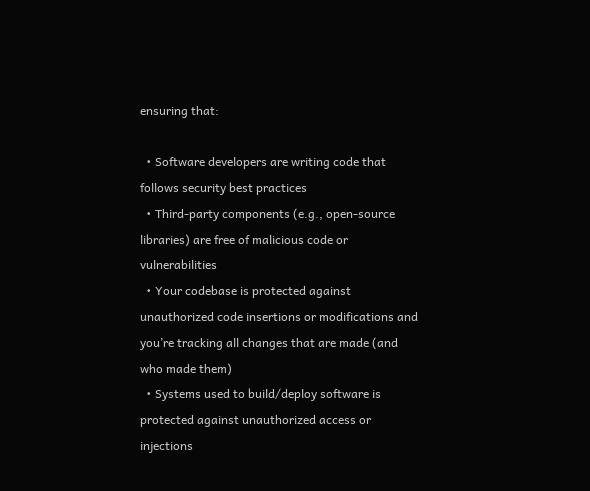ensuring that:

  • Software developers are writing code that follows security best practices
  • Third-party components (e.g., open-source libraries) are free of malicious code or vulnerabilities
  • Your codebase is protected against unauthorized code insertions or modifications and you’re tracking all changes that are made (and who made them)
  • Systems used to build/deploy software is protected against unauthorized access or injections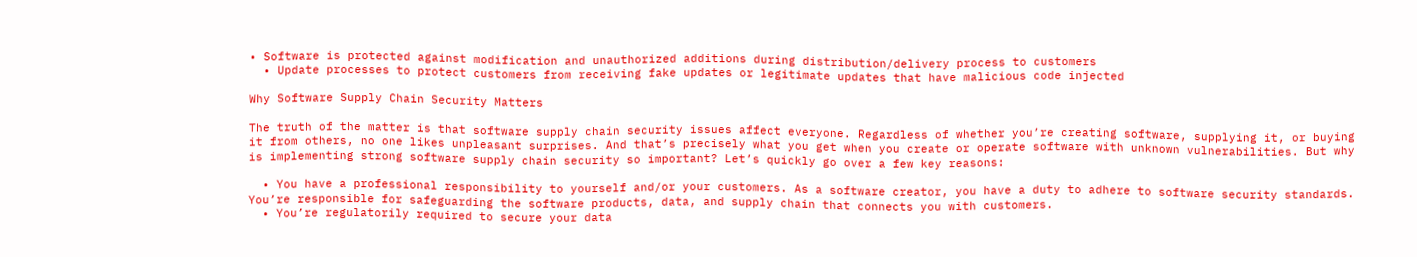• Software is protected against modification and unauthorized additions during distribution/delivery process to customers
  • Update processes to protect customers from receiving fake updates or legitimate updates that have malicious code injected

Why Software Supply Chain Security Matters

The truth of the matter is that software supply chain security issues affect everyone. Regardless of whether you’re creating software, supplying it, or buying it from others, no one likes unpleasant surprises. And that’s precisely what you get when you create or operate software with unknown vulnerabilities. But why is implementing strong software supply chain security so important? Let’s quickly go over a few key reasons:

  • You have a professional responsibility to yourself and/or your customers. As a software creator, you have a duty to adhere to software security standards. You’re responsible for safeguarding the software products, data, and supply chain that connects you with customers.
  • You’re regulatorily required to secure your data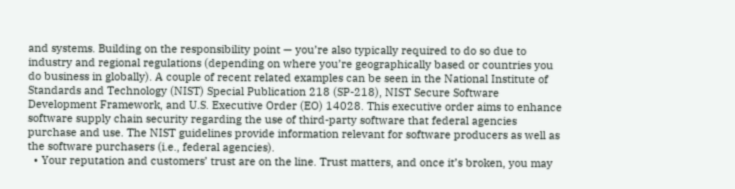and systems. Building on the responsibility point — you’re also typically required to do so due to industry and regional regulations (depending on where you’re geographically based or countries you do business in globally). A couple of recent related examples can be seen in the National Institute of Standards and Technology (NIST) Special Publication 218 (SP-218), NIST Secure Software Development Framework, and U.S. Executive Order (EO) 14028. This executive order aims to enhance software supply chain security regarding the use of third-party software that federal agencies purchase and use. The NIST guidelines provide information relevant for software producers as well as the software purchasers (i.e., federal agencies).
  • Your reputation and customers’ trust are on the line. Trust matters, and once it’s broken, you may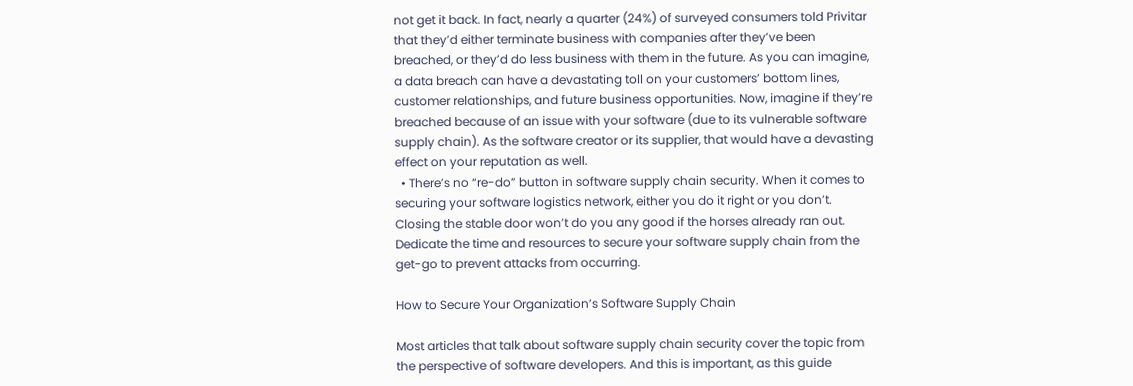not get it back. In fact, nearly a quarter (24%) of surveyed consumers told Privitar that they’d either terminate business with companies after they’ve been breached, or they’d do less business with them in the future. As you can imagine, a data breach can have a devastating toll on your customers’ bottom lines, customer relationships, and future business opportunities. Now, imagine if they’re breached because of an issue with your software (due to its vulnerable software supply chain). As the software creator or its supplier, that would have a devasting effect on your reputation as well.
  • There’s no “re-do” button in software supply chain security. When it comes to securing your software logistics network, either you do it right or you don’t. Closing the stable door won’t do you any good if the horses already ran out. Dedicate the time and resources to secure your software supply chain from the get-go to prevent attacks from occurring.

How to Secure Your Organization’s Software Supply Chain

Most articles that talk about software supply chain security cover the topic from the perspective of software developers. And this is important, as this guide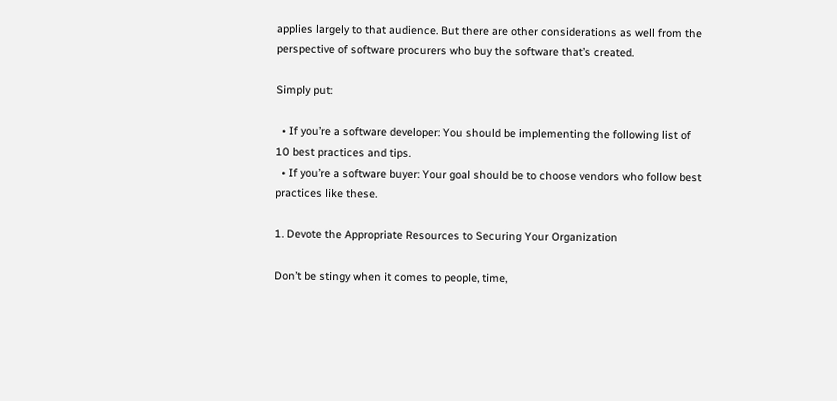applies largely to that audience. But there are other considerations as well from the perspective of software procurers who buy the software that’s created.

Simply put:

  • If you’re a software developer: You should be implementing the following list of 10 best practices and tips.
  • If you’re a software buyer: Your goal should be to choose vendors who follow best practices like these.

1. Devote the Appropriate Resources to Securing Your Organization

Don’t be stingy when it comes to people, time,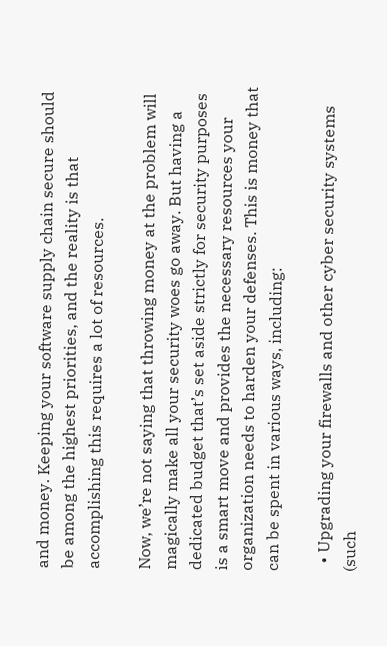and money. Keeping your software supply chain secure should be among the highest priorities, and the reality is that accomplishing this requires a lot of resources.

Now, we’re not saying that throwing money at the problem will magically make all your security woes go away. But having a dedicated budget that’s set aside strictly for security purposes is a smart move and provides the necessary resources your organization needs to harden your defenses. This is money that can be spent in various ways, including:

  • Upgrading your firewalls and other cyber security systems (such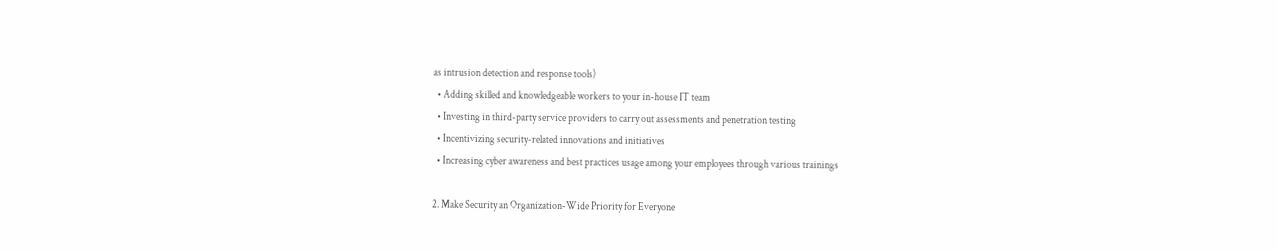as intrusion detection and response tools)
  • Adding skilled and knowledgeable workers to your in-house IT team
  • Investing in third-party service providers to carry out assessments and penetration testing
  • Incentivizing security-related innovations and initiatives
  • Increasing cyber awareness and best practices usage among your employees through various trainings

2. Make Security an Organization-Wide Priority for Everyone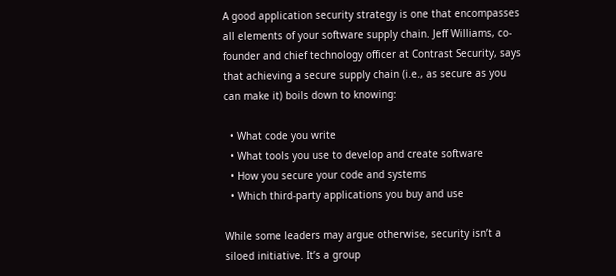A good application security strategy is one that encompasses all elements of your software supply chain. Jeff Williams, co-founder and chief technology officer at Contrast Security, says that achieving a secure supply chain (i.e., as secure as you can make it) boils down to knowing:

  • What code you write
  • What tools you use to develop and create software
  • How you secure your code and systems
  • Which third-party applications you buy and use

While some leaders may argue otherwise, security isn’t a siloed initiative. It’s a group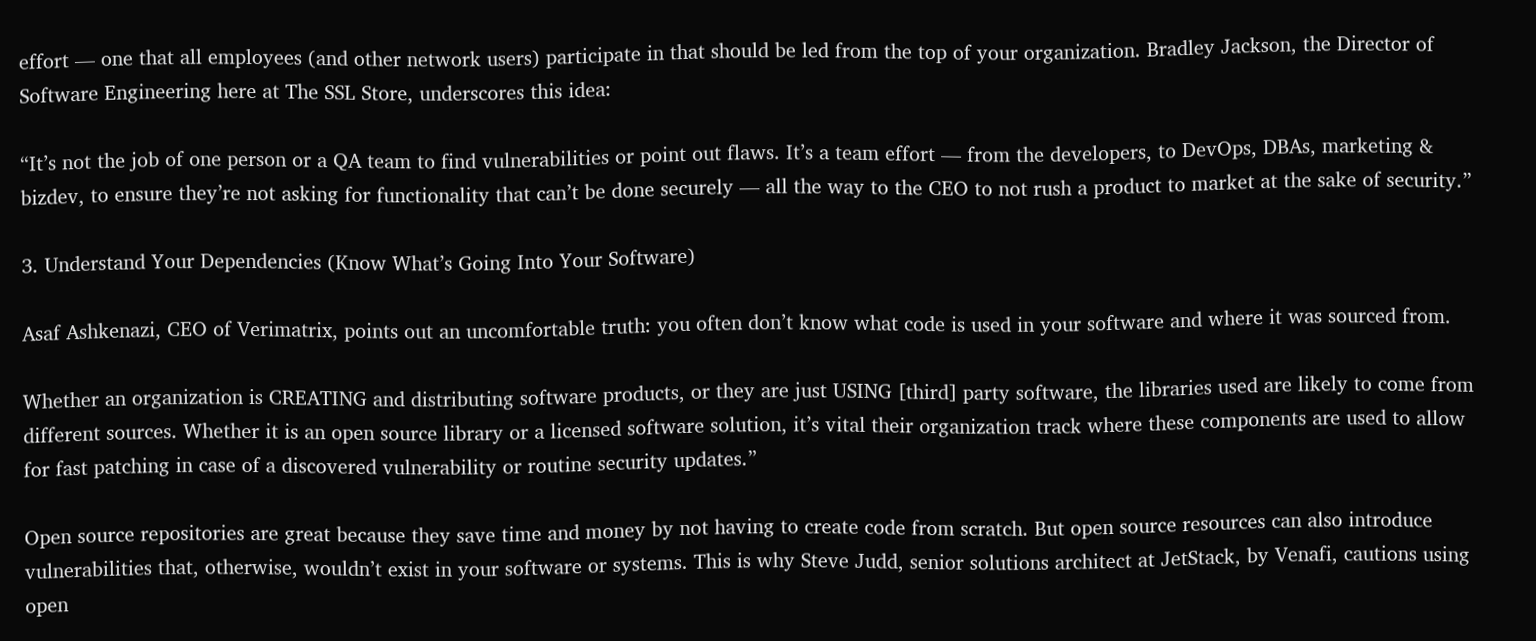effort — one that all employees (and other network users) participate in that should be led from the top of your organization. Bradley Jackson, the Director of Software Engineering here at The SSL Store, underscores this idea:

“It’s not the job of one person or a QA team to find vulnerabilities or point out flaws. It’s a team effort — from the developers, to DevOps, DBAs, marketing & bizdev, to ensure they’re not asking for functionality that can’t be done securely — all the way to the CEO to not rush a product to market at the sake of security.”

3. Understand Your Dependencies (Know What’s Going Into Your Software)

Asaf Ashkenazi, CEO of Verimatrix, points out an uncomfortable truth: you often don’t know what code is used in your software and where it was sourced from.

Whether an organization is CREATING and distributing software products, or they are just USING [third] party software, the libraries used are likely to come from different sources. Whether it is an open source library or a licensed software solution, it’s vital their organization track where these components are used to allow for fast patching in case of a discovered vulnerability or routine security updates.”

Open source repositories are great because they save time and money by not having to create code from scratch. But open source resources can also introduce vulnerabilities that, otherwise, wouldn’t exist in your software or systems. This is why Steve Judd, senior solutions architect at JetStack, by Venafi, cautions using open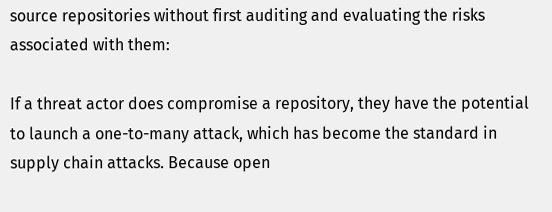source repositories without first auditing and evaluating the risks associated with them:

If a threat actor does compromise a repository, they have the potential to launch a one-to-many attack, which has become the standard in supply chain attacks. Because open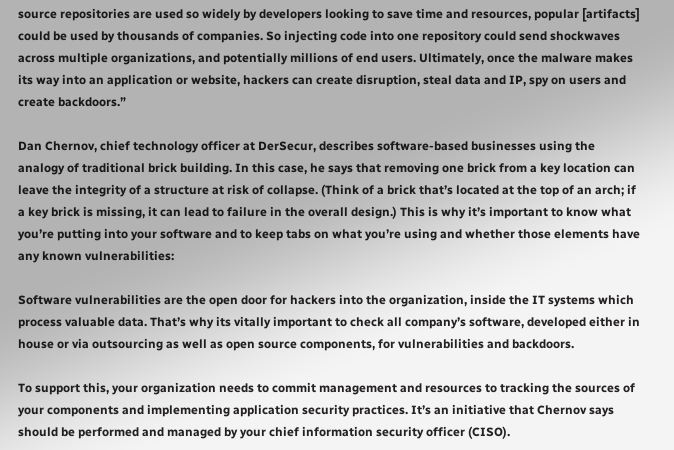source repositories are used so widely by developers looking to save time and resources, popular [artifacts] could be used by thousands of companies. So injecting code into one repository could send shockwaves across multiple organizations, and potentially millions of end users. Ultimately, once the malware makes its way into an application or website, hackers can create disruption, steal data and IP, spy on users and create backdoors.”

Dan Chernov, chief technology officer at DerSecur, describes software-based businesses using the analogy of traditional brick building. In this case, he says that removing one brick from a key location can leave the integrity of a structure at risk of collapse. (Think of a brick that’s located at the top of an arch; if a key brick is missing, it can lead to failure in the overall design.) This is why it’s important to know what you’re putting into your software and to keep tabs on what you’re using and whether those elements have any known vulnerabilities:

Software vulnerabilities are the open door for hackers into the organization, inside the IT systems which process valuable data. That’s why its vitally important to check all company’s software, developed either in house or via outsourcing as well as open source components, for vulnerabilities and backdoors.

To support this, your organization needs to commit management and resources to tracking the sources of your components and implementing application security practices. It’s an initiative that Chernov says should be performed and managed by your chief information security officer (CISO).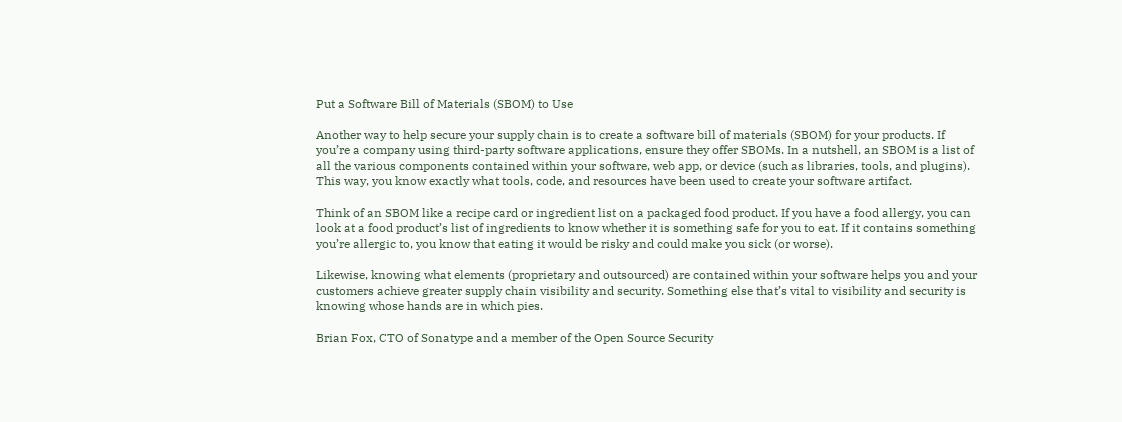Put a Software Bill of Materials (SBOM) to Use

Another way to help secure your supply chain is to create a software bill of materials (SBOM) for your products. If you’re a company using third-party software applications, ensure they offer SBOMs. In a nutshell, an SBOM is a list of all the various components contained within your software, web app, or device (such as libraries, tools, and plugins). This way, you know exactly what tools, code, and resources have been used to create your software artifact.

Think of an SBOM like a recipe card or ingredient list on a packaged food product. If you have a food allergy, you can look at a food product’s list of ingredients to know whether it is something safe for you to eat. If it contains something you’re allergic to, you know that eating it would be risky and could make you sick (or worse).

Likewise, knowing what elements (proprietary and outsourced) are contained within your software helps you and your customers achieve greater supply chain visibility and security. Something else that’s vital to visibility and security is knowing whose hands are in which pies.

Brian Fox, CTO of Sonatype and a member of the Open Source Security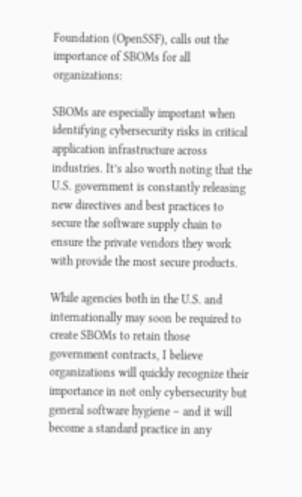Foundation (OpenSSF), calls out the importance of SBOMs for all organizations:

SBOMs are especially important when identifying cybersecurity risks in critical application infrastructure across industries. It’s also worth noting that the U.S. government is constantly releasing new directives and best practices to secure the software supply chain to ensure the private vendors they work with provide the most secure products.

While agencies both in the U.S. and internationally may soon be required to create SBOMs to retain those government contracts, I believe organizations will quickly recognize their importance in not only cybersecurity but general software hygiene – and it will become a standard practice in any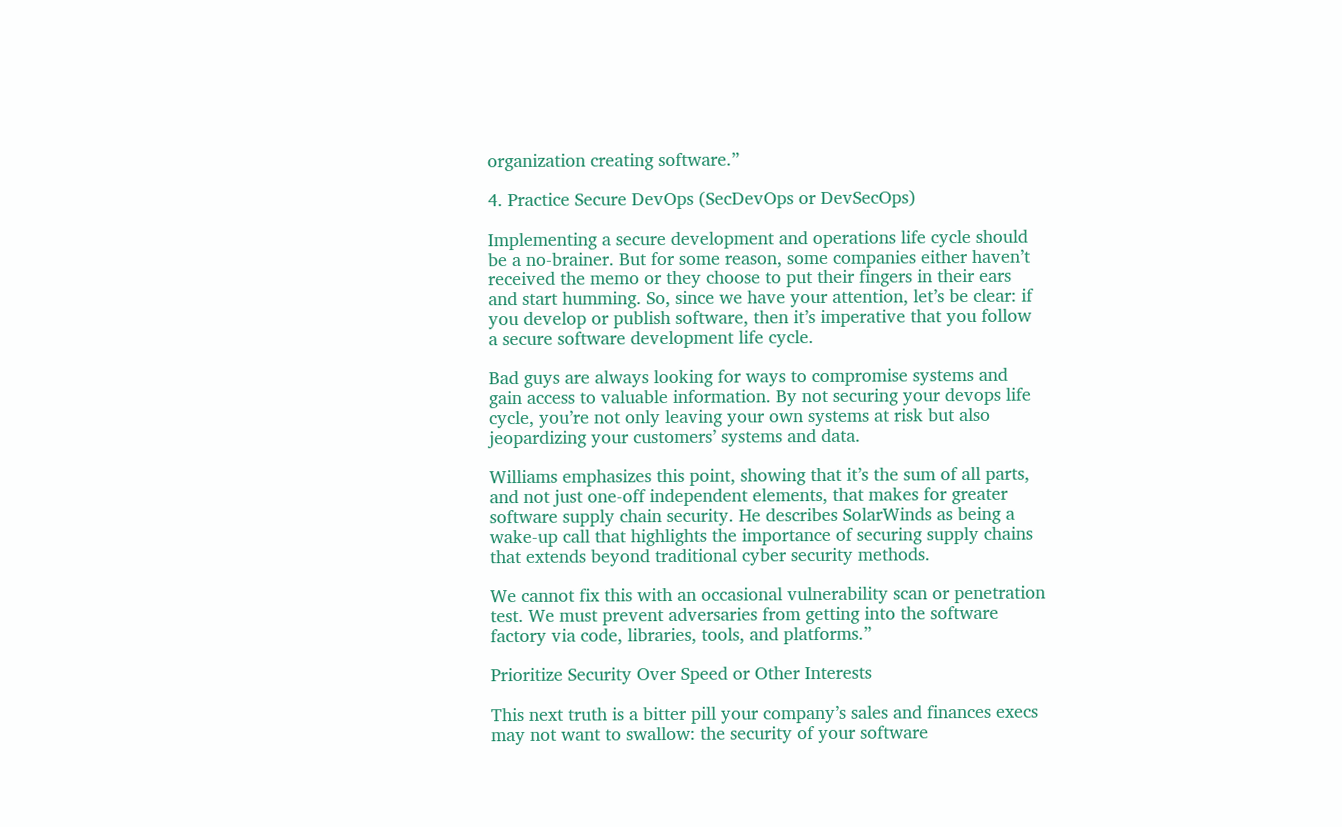organization creating software.”

4. Practice Secure DevOps (SecDevOps or DevSecOps)

Implementing a secure development and operations life cycle should be a no-brainer. But for some reason, some companies either haven’t received the memo or they choose to put their fingers in their ears and start humming. So, since we have your attention, let’s be clear: if you develop or publish software, then it’s imperative that you follow a secure software development life cycle.

Bad guys are always looking for ways to compromise systems and gain access to valuable information. By not securing your devops life cycle, you’re not only leaving your own systems at risk but also jeopardizing your customers’ systems and data.

Williams emphasizes this point, showing that it’s the sum of all parts, and not just one-off independent elements, that makes for greater software supply chain security. He describes SolarWinds as being a wake-up call that highlights the importance of securing supply chains that extends beyond traditional cyber security methods.

We cannot fix this with an occasional vulnerability scan or penetration test. We must prevent adversaries from getting into the software factory via code, libraries, tools, and platforms.”

Prioritize Security Over Speed or Other Interests

This next truth is a bitter pill your company’s sales and finances execs may not want to swallow: the security of your software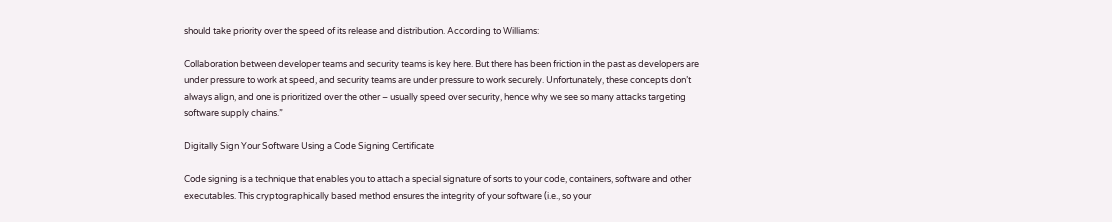should take priority over the speed of its release and distribution. According to Williams:

Collaboration between developer teams and security teams is key here. But there has been friction in the past as developers are under pressure to work at speed, and security teams are under pressure to work securely. Unfortunately, these concepts don’t always align, and one is prioritized over the other – usually speed over security, hence why we see so many attacks targeting software supply chains.”

Digitally Sign Your Software Using a Code Signing Certificate

Code signing is a technique that enables you to attach a special signature of sorts to your code, containers, software and other executables. This cryptographically based method ensures the integrity of your software (i.e., so your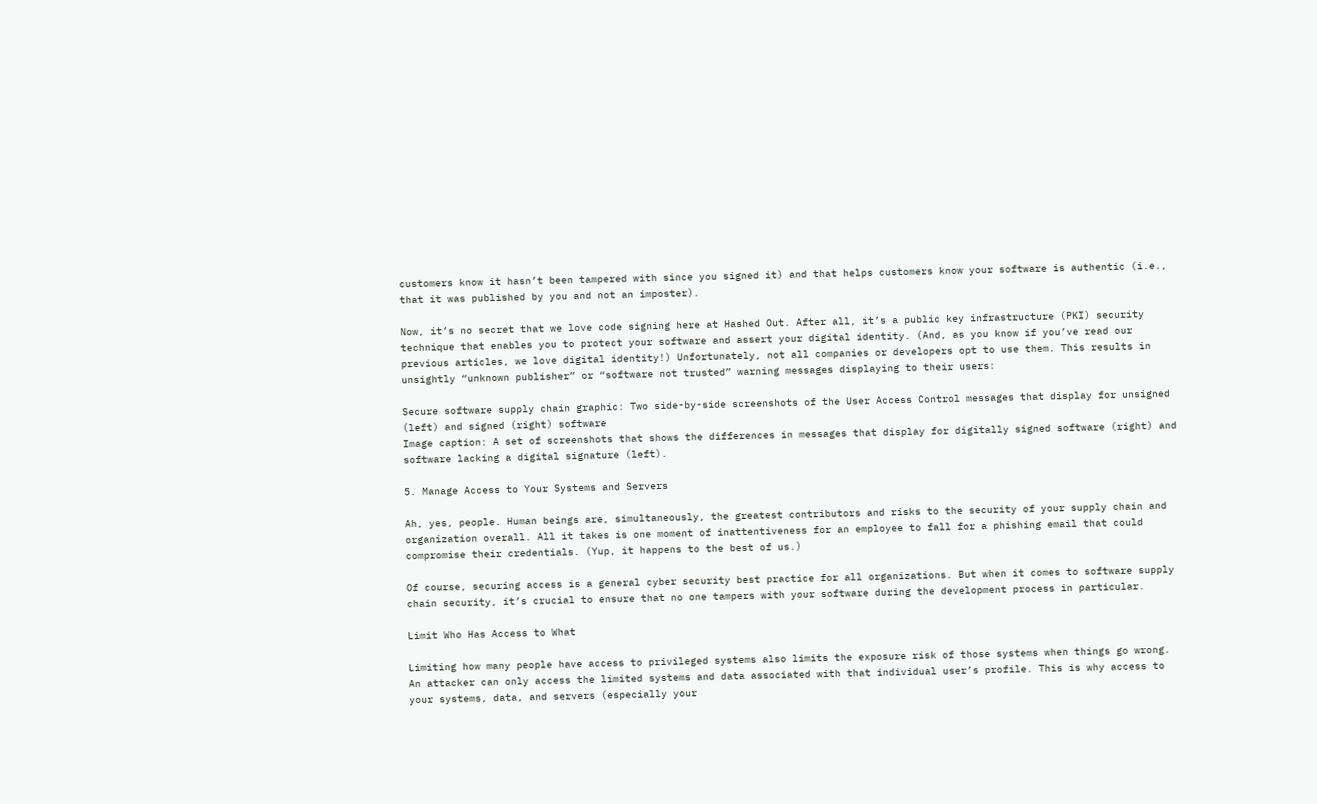customers know it hasn’t been tampered with since you signed it) and that helps customers know your software is authentic (i.e., that it was published by you and not an imposter).

Now, it’s no secret that we love code signing here at Hashed Out. After all, it’s a public key infrastructure (PKI) security technique that enables you to protect your software and assert your digital identity. (And, as you know if you’ve read our previous articles, we love digital identity!) Unfortunately, not all companies or developers opt to use them. This results in unsightly “unknown publisher” or “software not trusted” warning messages displaying to their users:

Secure software supply chain graphic: Two side-by-side screenshots of the User Access Control messages that display for unsigned (left) and signed (right) software
Image caption: A set of screenshots that shows the differences in messages that display for digitally signed software (right) and software lacking a digital signature (left).

5. Manage Access to Your Systems and Servers

Ah, yes, people. Human beings are, simultaneously, the greatest contributors and risks to the security of your supply chain and organization overall. All it takes is one moment of inattentiveness for an employee to fall for a phishing email that could compromise their credentials. (Yup, it happens to the best of us.)

Of course, securing access is a general cyber security best practice for all organizations. But when it comes to software supply chain security, it’s crucial to ensure that no one tampers with your software during the development process in particular.

Limit Who Has Access to What

Limiting how many people have access to privileged systems also limits the exposure risk of those systems when things go wrong. An attacker can only access the limited systems and data associated with that individual user’s profile. This is why access to your systems, data, and servers (especially your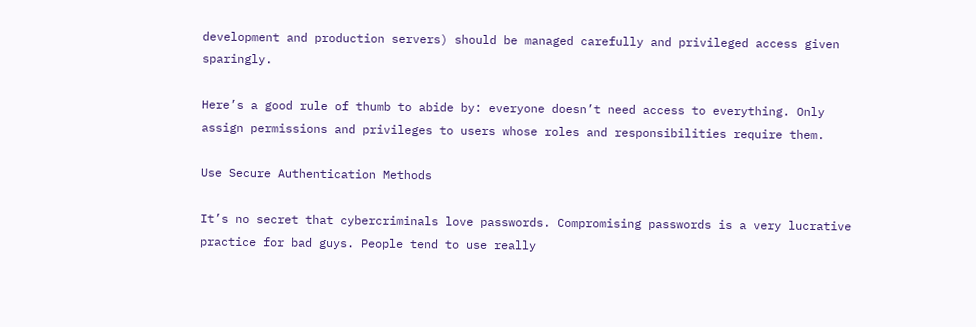development and production servers) should be managed carefully and privileged access given sparingly.

Here’s a good rule of thumb to abide by: everyone doesn’t need access to everything. Only assign permissions and privileges to users whose roles and responsibilities require them.

Use Secure Authentication Methods

It’s no secret that cybercriminals love passwords. Compromising passwords is a very lucrative practice for bad guys. People tend to use really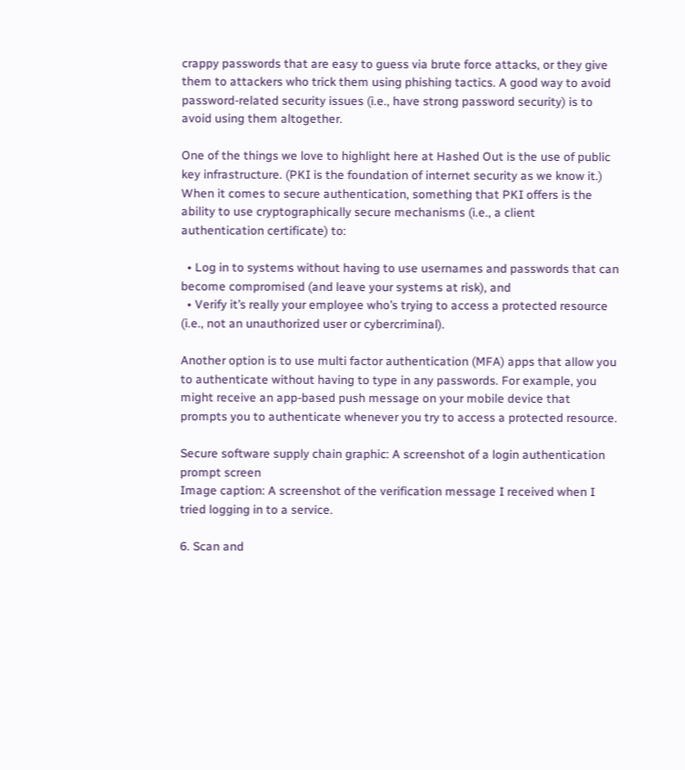crappy passwords that are easy to guess via brute force attacks, or they give them to attackers who trick them using phishing tactics. A good way to avoid password-related security issues (i.e., have strong password security) is to avoid using them altogether.

One of the things we love to highlight here at Hashed Out is the use of public key infrastructure. (PKI is the foundation of internet security as we know it.) When it comes to secure authentication, something that PKI offers is the ability to use cryptographically secure mechanisms (i.e., a client authentication certificate) to:

  • Log in to systems without having to use usernames and passwords that can become compromised (and leave your systems at risk), and
  • Verify it’s really your employee who’s trying to access a protected resource (i.e., not an unauthorized user or cybercriminal).

Another option is to use multi factor authentication (MFA) apps that allow you to authenticate without having to type in any passwords. For example, you might receive an app-based push message on your mobile device that prompts you to authenticate whenever you try to access a protected resource.

Secure software supply chain graphic: A screenshot of a login authentication prompt screen
Image caption: A screenshot of the verification message I received when I tried logging in to a service.

6. Scan and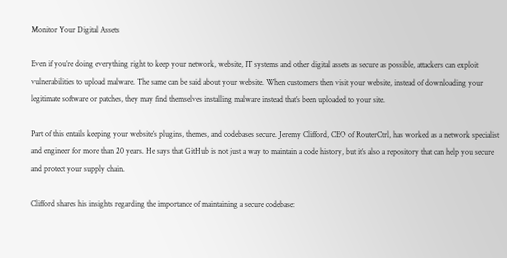Monitor Your Digital Assets

Even if you’re doing everything right to keep your network, website, IT systems and other digital assets as secure as possible, attackers can exploit vulnerabilities to upload malware. The same can be said about your website. When customers then visit your website, instead of downloading your legitimate software or patches, they may find themselves installing malware instead that’s been uploaded to your site.

Part of this entails keeping your website’s plugins, themes, and codebases secure. Jeremy Clifford, CEO of RouterCtrl, has worked as a network specialist and engineer for more than 20 years. He says that GitHub is not just a way to maintain a code history, but it’s also a repository that can help you secure and protect your supply chain.

Clifford shares his insights regarding the importance of maintaining a secure codebase: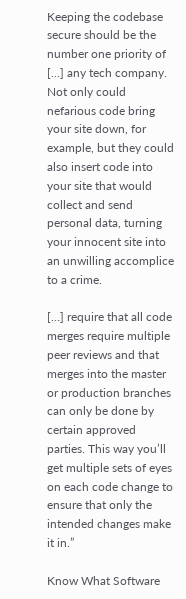Keeping the codebase secure should be the number one priority of […] any tech company. Not only could nefarious code bring your site down, for example, but they could also insert code into your site that would collect and send personal data, turning your innocent site into an unwilling accomplice to a crime.

[…] require that all code merges require multiple peer reviews and that merges into the master or production branches can only be done by certain approved parties. This way you’ll get multiple sets of eyes on each code change to ensure that only the intended changes make it in.”

Know What Software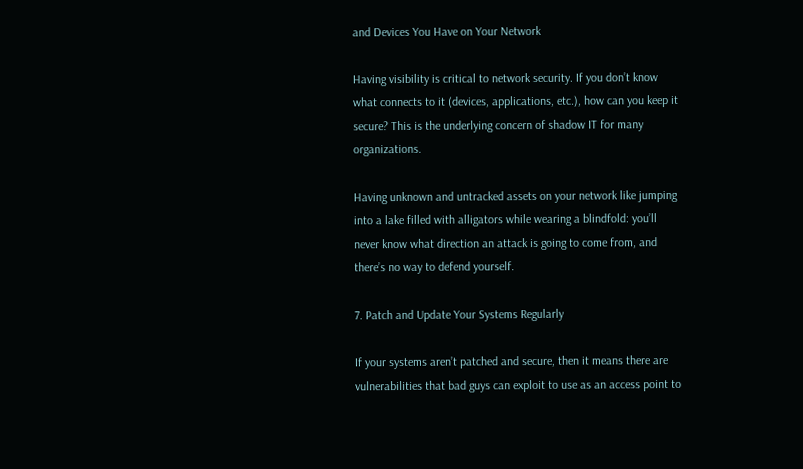and Devices You Have on Your Network

Having visibility is critical to network security. If you don’t know what connects to it (devices, applications, etc.), how can you keep it secure? This is the underlying concern of shadow IT for many organizations.

Having unknown and untracked assets on your network like jumping into a lake filled with alligators while wearing a blindfold: you’ll never know what direction an attack is going to come from, and there’s no way to defend yourself.

7. Patch and Update Your Systems Regularly

If your systems aren’t patched and secure, then it means there are vulnerabilities that bad guys can exploit to use as an access point to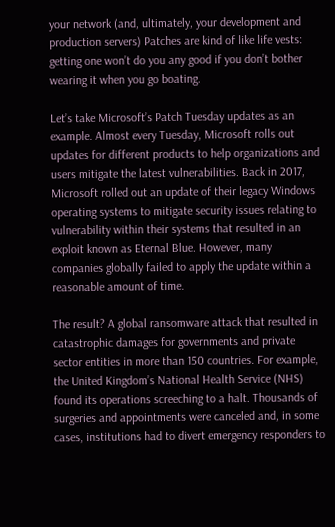your network (and, ultimately, your development and production servers) Patches are kind of like life vests: getting one won’t do you any good if you don’t bother wearing it when you go boating.

Let’s take Microsoft’s Patch Tuesday updates as an example. Almost every Tuesday, Microsoft rolls out updates for different products to help organizations and users mitigate the latest vulnerabilities. Back in 2017, Microsoft rolled out an update of their legacy Windows operating systems to mitigate security issues relating to vulnerability within their systems that resulted in an exploit known as Eternal Blue. However, many companies globally failed to apply the update within a reasonable amount of time.

The result? A global ransomware attack that resulted in catastrophic damages for governments and private sector entities in more than 150 countries. For example, the United Kingdom’s National Health Service (NHS) found its operations screeching to a halt. Thousands of surgeries and appointments were canceled and, in some cases, institutions had to divert emergency responders to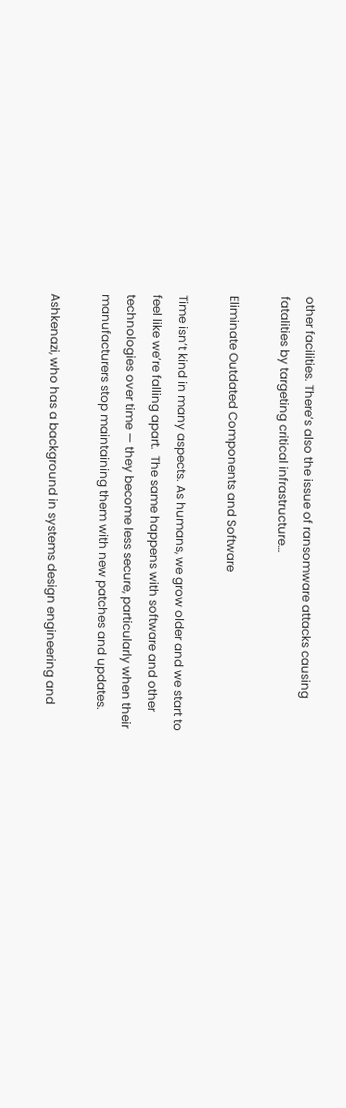other facilities. There’s also the issue of ransomware attacks causing fatalities by targeting critical infrastructure…

Eliminate Outdated Components and Software

Time isn’t kind in many aspects. As humans, we grow older and we start to feel like we’re falling apart.  The same happens with software and other technologies over time — they become less secure, particularly when their manufacturers stop maintaining them with new patches and updates.

Ashkenazi, who has a background in systems design engineering and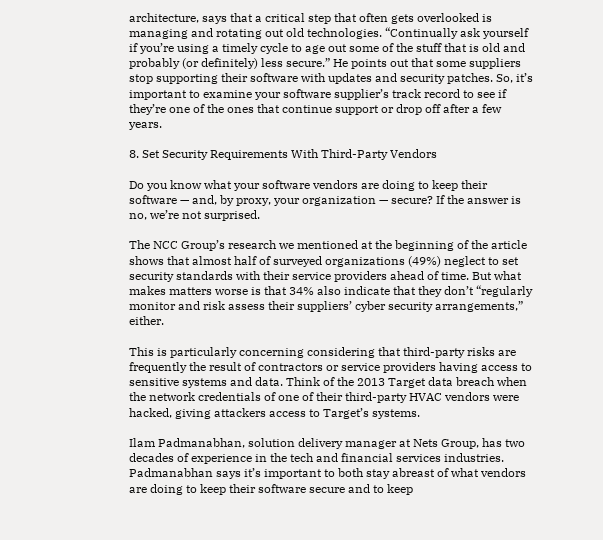architecture, says that a critical step that often gets overlooked is managing and rotating out old technologies. “Continually ask yourself if you’re using a timely cycle to age out some of the stuff that is old and probably (or definitely) less secure.” He points out that some suppliers stop supporting their software with updates and security patches. So, it’s important to examine your software supplier’s track record to see if they’re one of the ones that continue support or drop off after a few years.

8. Set Security Requirements With Third-Party Vendors

Do you know what your software vendors are doing to keep their software — and, by proxy, your organization — secure? If the answer is no, we’re not surprised.

The NCC Group’s research we mentioned at the beginning of the article shows that almost half of surveyed organizations (49%) neglect to set security standards with their service providers ahead of time. But what makes matters worse is that 34% also indicate that they don’t “regularly monitor and risk assess their suppliers’ cyber security arrangements,” either.

This is particularly concerning considering that third-party risks are frequently the result of contractors or service providers having access to sensitive systems and data. Think of the 2013 Target data breach when the network credentials of one of their third-party HVAC vendors were hacked, giving attackers access to Target’s systems.

Ilam Padmanabhan, solution delivery manager at Nets Group, has two decades of experience in the tech and financial services industries. Padmanabhan says it’s important to both stay abreast of what vendors are doing to keep their software secure and to keep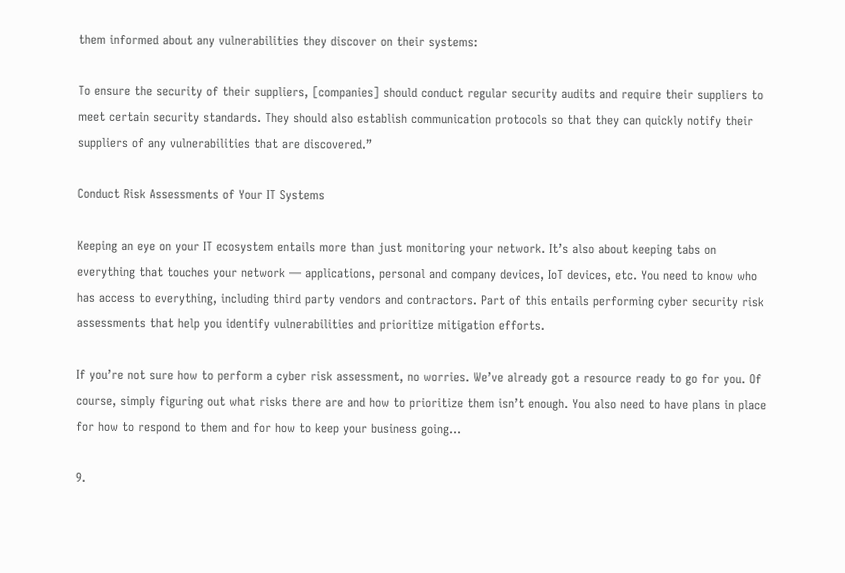them informed about any vulnerabilities they discover on their systems:

To ensure the security of their suppliers, [companies] should conduct regular security audits and require their suppliers to meet certain security standards. They should also establish communication protocols so that they can quickly notify their suppliers of any vulnerabilities that are discovered.”

Conduct Risk Assessments of Your IT Systems

Keeping an eye on your IT ecosystem entails more than just monitoring your network. It’s also about keeping tabs on everything that touches your network — applications, personal and company devices, IoT devices, etc. You need to know who has access to everything, including third party vendors and contractors. Part of this entails performing cyber security risk assessments that help you identify vulnerabilities and prioritize mitigation efforts.

If you’re not sure how to perform a cyber risk assessment, no worries. We’ve already got a resource ready to go for you. Of course, simply figuring out what risks there are and how to prioritize them isn’t enough. You also need to have plans in place for how to respond to them and for how to keep your business going…

9.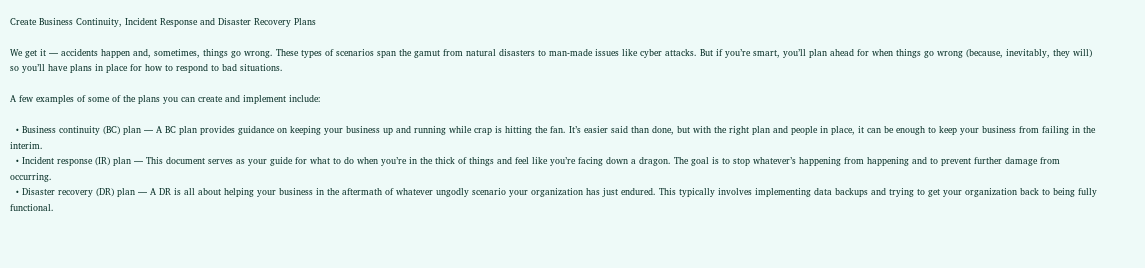Create Business Continuity, Incident Response and Disaster Recovery Plans

We get it — accidents happen and, sometimes, things go wrong. These types of scenarios span the gamut from natural disasters to man-made issues like cyber attacks. But if you’re smart, you’ll plan ahead for when things go wrong (because, inevitably, they will) so you’ll have plans in place for how to respond to bad situations.

A few examples of some of the plans you can create and implement include:

  • Business continuity (BC) plan — A BC plan provides guidance on keeping your business up and running while crap is hitting the fan. It’s easier said than done, but with the right plan and people in place, it can be enough to keep your business from failing in the interim.
  • Incident response (IR) plan — This document serves as your guide for what to do when you’re in the thick of things and feel like you’re facing down a dragon. The goal is to stop whatever’s happening from happening and to prevent further damage from occurring.
  • Disaster recovery (DR) plan — A DR is all about helping your business in the aftermath of whatever ungodly scenario your organization has just endured. This typically involves implementing data backups and trying to get your organization back to being fully functional.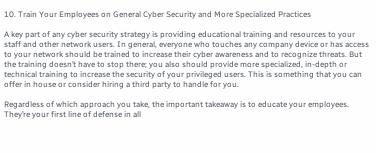10. Train Your Employees on General Cyber Security and More Specialized Practices

A key part of any cyber security strategy is providing educational training and resources to your staff and other network users. In general, everyone who touches any company device or has access to your network should be trained to increase their cyber awareness and to recognize threats. But the training doesn’t have to stop there; you also should provide more specialized, in-depth or technical training to increase the security of your privileged users. This is something that you can offer in house or consider hiring a third party to handle for you.

Regardless of which approach you take, the important takeaway is to educate your employees. They’re your first line of defense in all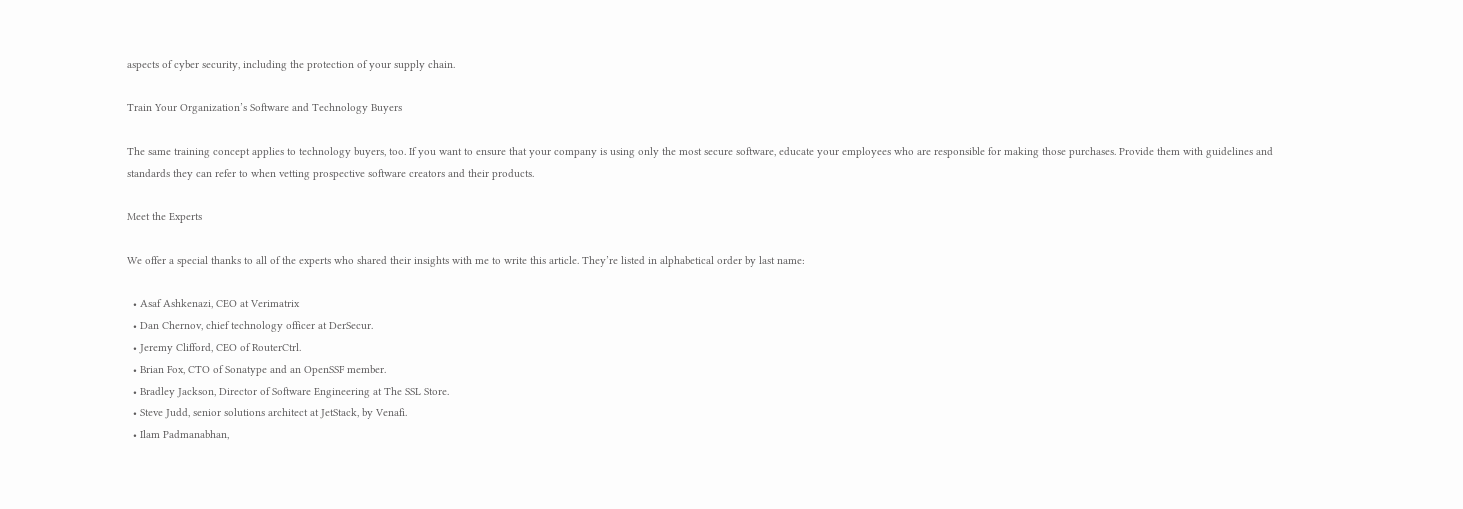aspects of cyber security, including the protection of your supply chain.

Train Your Organization’s Software and Technology Buyers

The same training concept applies to technology buyers, too. If you want to ensure that your company is using only the most secure software, educate your employees who are responsible for making those purchases. Provide them with guidelines and standards they can refer to when vetting prospective software creators and their products.

Meet the Experts

We offer a special thanks to all of the experts who shared their insights with me to write this article. They’re listed in alphabetical order by last name:

  • Asaf Ashkenazi, CEO at Verimatrix
  • Dan Chernov, chief technology officer at DerSecur.
  • Jeremy Clifford, CEO of RouterCtrl.
  • Brian Fox, CTO of Sonatype and an OpenSSF member.
  • Bradley Jackson, Director of Software Engineering at The SSL Store.
  • Steve Judd, senior solutions architect at JetStack, by Venafi.
  • Ilam Padmanabhan,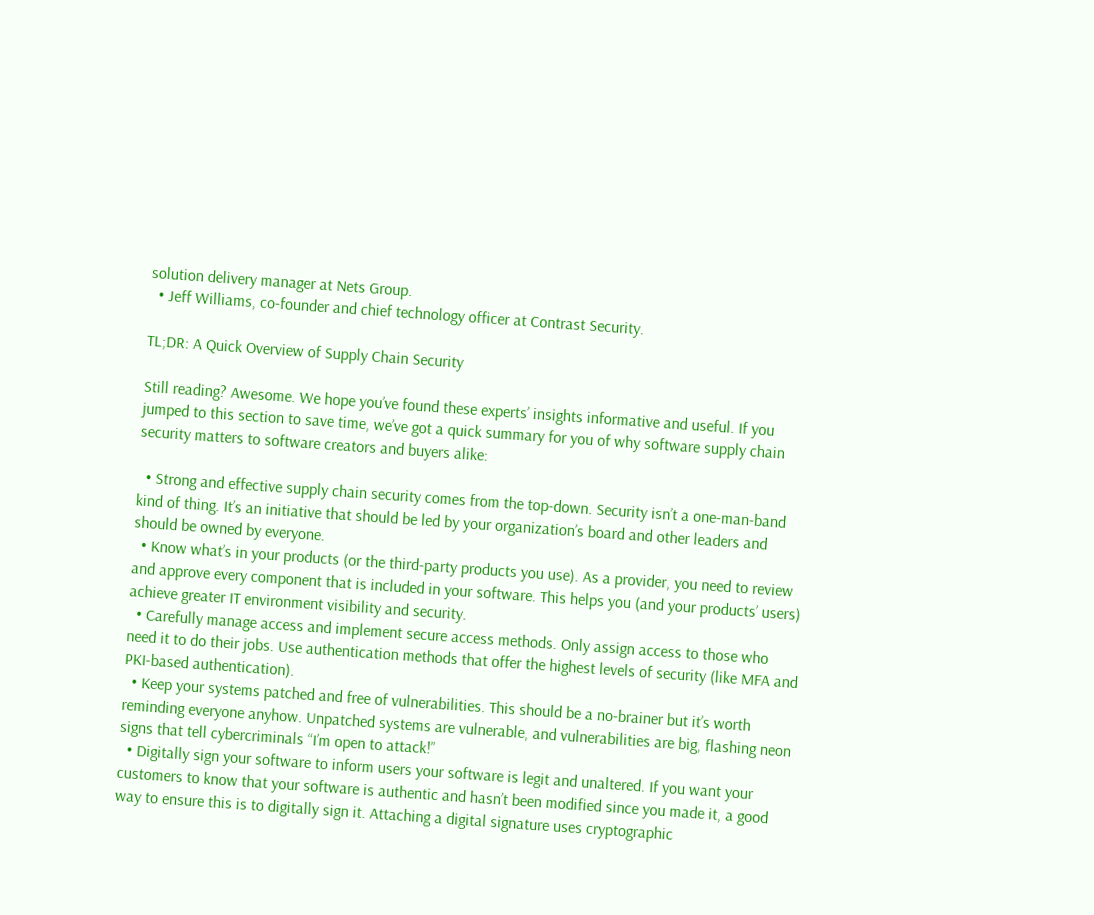solution delivery manager at Nets Group.
  • Jeff Williams, co-founder and chief technology officer at Contrast Security.

TL;DR: A Quick Overview of Supply Chain Security

Still reading? Awesome. We hope you’ve found these experts’ insights informative and useful. If you jumped to this section to save time, we’ve got a quick summary for you of why software supply chain security matters to software creators and buyers alike:

  • Strong and effective supply chain security comes from the top-down. Security isn’t a one-man-band kind of thing. It’s an initiative that should be led by your organization’s board and other leaders and should be owned by everyone.
  • Know what’s in your products (or the third-party products you use). As a provider, you need to review and approve every component that is included in your software. This helps you (and your products’ users) achieve greater IT environment visibility and security.
  • Carefully manage access and implement secure access methods. Only assign access to those who need it to do their jobs. Use authentication methods that offer the highest levels of security (like MFA and PKI-based authentication).
  • Keep your systems patched and free of vulnerabilities. This should be a no-brainer but it’s worth reminding everyone anyhow. Unpatched systems are vulnerable, and vulnerabilities are big, flashing neon signs that tell cybercriminals “I’m open to attack!”
  • Digitally sign your software to inform users your software is legit and unaltered. If you want your customers to know that your software is authentic and hasn’t been modified since you made it, a good way to ensure this is to digitally sign it. Attaching a digital signature uses cryptographic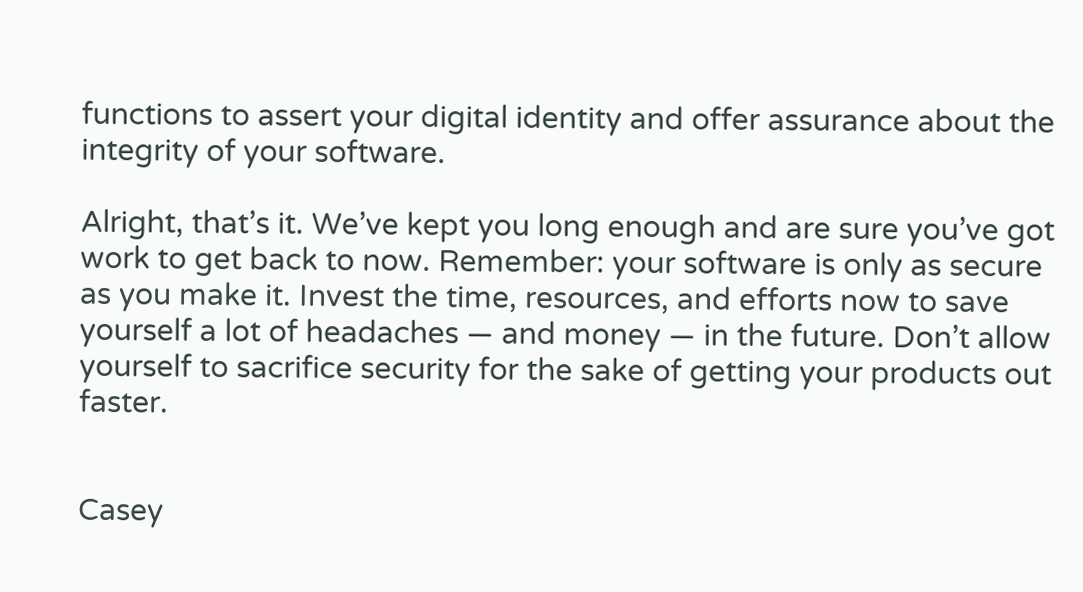functions to assert your digital identity and offer assurance about the integrity of your software.

Alright, that’s it. We’ve kept you long enough and are sure you’ve got work to get back to now. Remember: your software is only as secure as you make it. Invest the time, resources, and efforts now to save yourself a lot of headaches — and money — in the future. Don’t allow yourself to sacrifice security for the sake of getting your products out faster.


Casey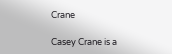Crane

Casey Crane is a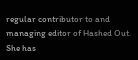regular contributor to and managing editor of Hashed Out. She has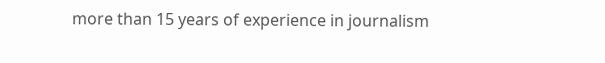more than 15 years of experience in journalism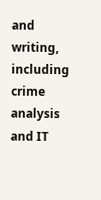and writing, including crime analysis and IT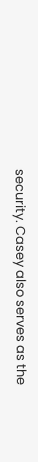security. Casey also serves as the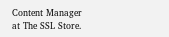Content Manager at The SSL Store.